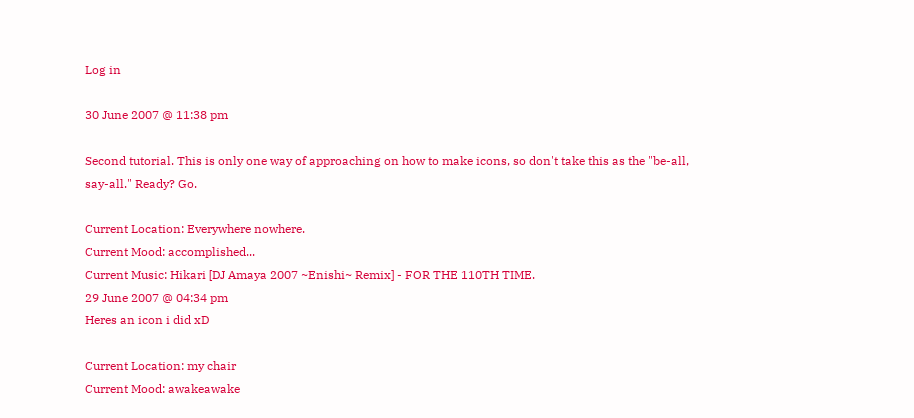Log in

30 June 2007 @ 11:38 pm

Second tutorial. This is only one way of approaching on how to make icons, so don't take this as the "be-all, say-all." Ready? Go.

Current Location: Everywhere nowhere.
Current Mood: accomplished...
Current Music: Hikari [DJ Amaya 2007 ~Enishi~ Remix] - FOR THE 110TH TIME.
29 June 2007 @ 04:34 pm
Heres an icon i did xD

Current Location: my chair
Current Mood: awakeawake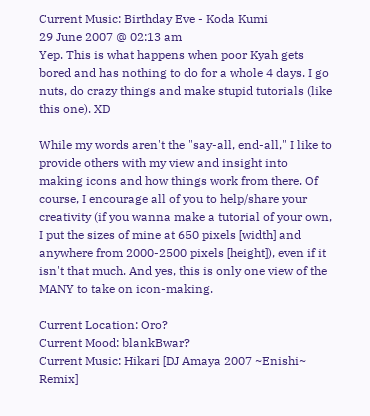Current Music: Birthday Eve - Koda Kumi
29 June 2007 @ 02:13 am
Yep. This is what happens when poor Kyah gets bored and has nothing to do for a whole 4 days. I go nuts, do crazy things and make stupid tutorials (like this one). XD

While my words aren't the "say-all, end-all," I like to provide others with my view and insight into making icons and how things work from there. Of course, I encourage all of you to help/share your creativity (if you wanna make a tutorial of your own, I put the sizes of mine at 650 pixels [width] and anywhere from 2000-2500 pixels [height]), even if it isn't that much. And yes, this is only one view of the MANY to take on icon-making.

Current Location: Oro?
Current Mood: blankBwar?
Current Music: Hikari [DJ Amaya 2007 ~Enishi~ Remix]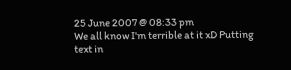25 June 2007 @ 08:33 pm
We all know I'm terrible at it xD Putting text in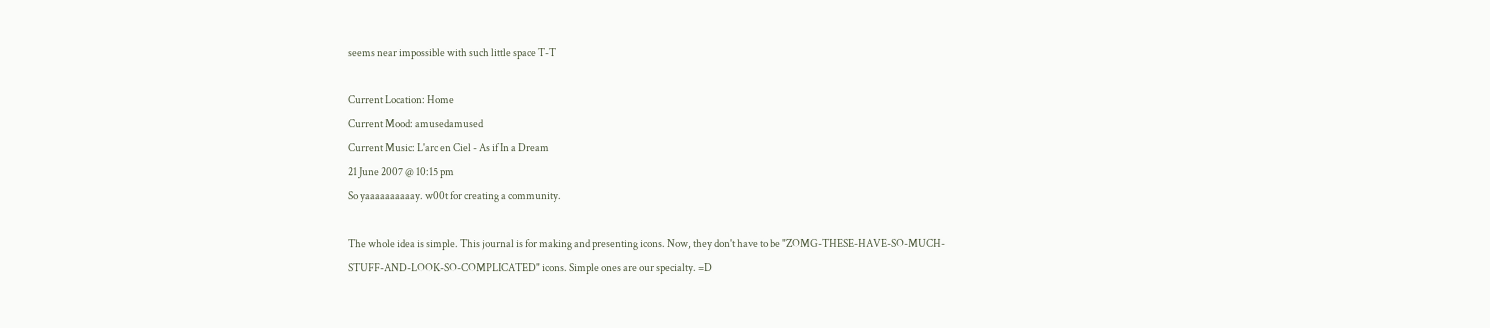seems near impossible with such little space T-T

Current Location: Home
Current Mood: amusedamused
Current Music: L'arc en Ciel - As if In a Dream
21 June 2007 @ 10:15 pm
So yaaaaaaaaaay. w00t for creating a community.

The whole idea is simple. This journal is for making and presenting icons. Now, they don't have to be "ZOMG-THESE-HAVE-SO-MUCH-STUFF-AND-LOOK-SO-COMPLICATED" icons. Simple ones are our specialty. =D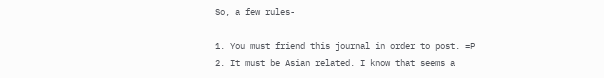So, a few rules-

1. You must friend this journal in order to post. =P
2. It must be Asian related. I know that seems a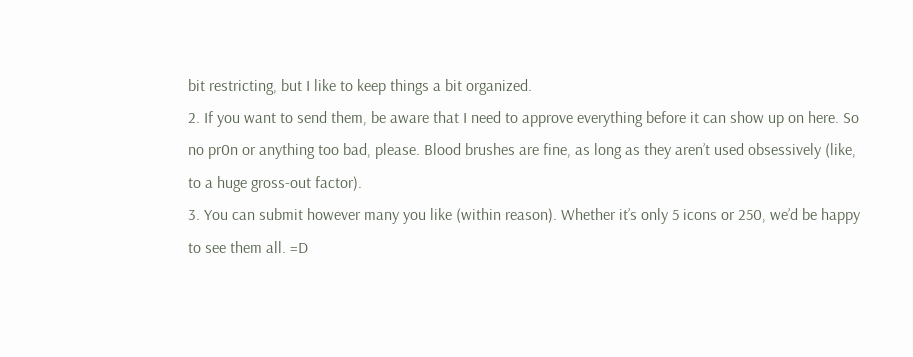bit restricting, but I like to keep things a bit organized.
2. If you want to send them, be aware that I need to approve everything before it can show up on here. So no pr0n or anything too bad, please. Blood brushes are fine, as long as they aren’t used obsessively (like, to a huge gross-out factor).
3. You can submit however many you like (within reason). Whether it’s only 5 icons or 250, we’d be happy to see them all. =D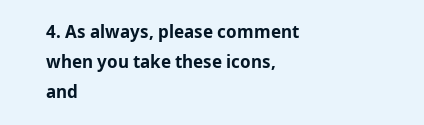4. As always, please comment when you take these icons, and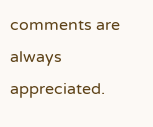comments are always appreciated.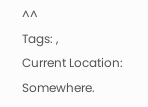^^
Tags: ,
Current Location: Somewhere.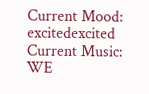Current Mood: excitedexcited
Current Music: WE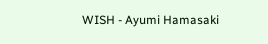WISH - Ayumi Hamasaki